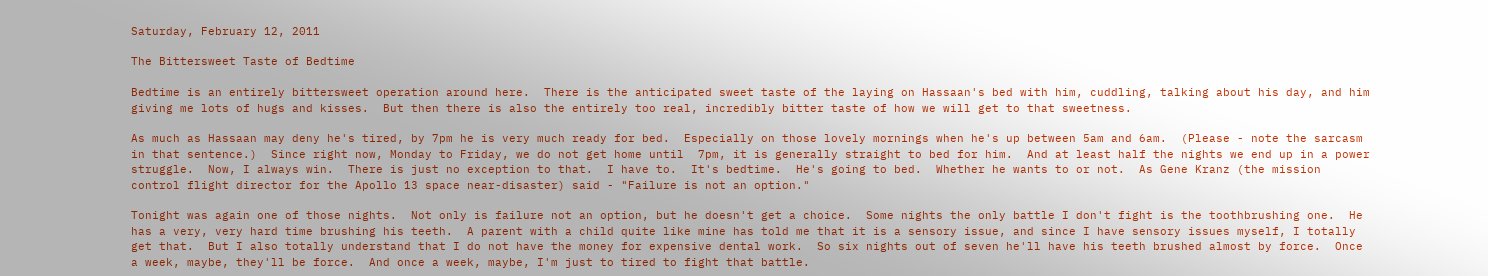Saturday, February 12, 2011

The Bittersweet Taste of Bedtime

Bedtime is an entirely bittersweet operation around here.  There is the anticipated sweet taste of the laying on Hassaan's bed with him, cuddling, talking about his day, and him giving me lots of hugs and kisses.  But then there is also the entirely too real, incredibly bitter taste of how we will get to that sweetness.

As much as Hassaan may deny he's tired, by 7pm he is very much ready for bed.  Especially on those lovely mornings when he's up between 5am and 6am.  (Please - note the sarcasm in that sentence.)  Since right now, Monday to Friday, we do not get home until  7pm, it is generally straight to bed for him.  And at least half the nights we end up in a power struggle.  Now, I always win.  There is just no exception to that.  I have to.  It's bedtime.  He's going to bed.  Whether he wants to or not.  As Gene Kranz (the mission control flight director for the Apollo 13 space near-disaster) said - "Failure is not an option."

Tonight was again one of those nights.  Not only is failure not an option, but he doesn't get a choice.  Some nights the only battle I don't fight is the toothbrushing one.  He has a very, very hard time brushing his teeth.  A parent with a child quite like mine has told me that it is a sensory issue, and since I have sensory issues myself, I totally get that.  But I also totally understand that I do not have the money for expensive dental work.  So six nights out of seven he'll have his teeth brushed almost by force.  Once a week, maybe, they'll be force.  And once a week, maybe, I'm just to tired to fight that battle.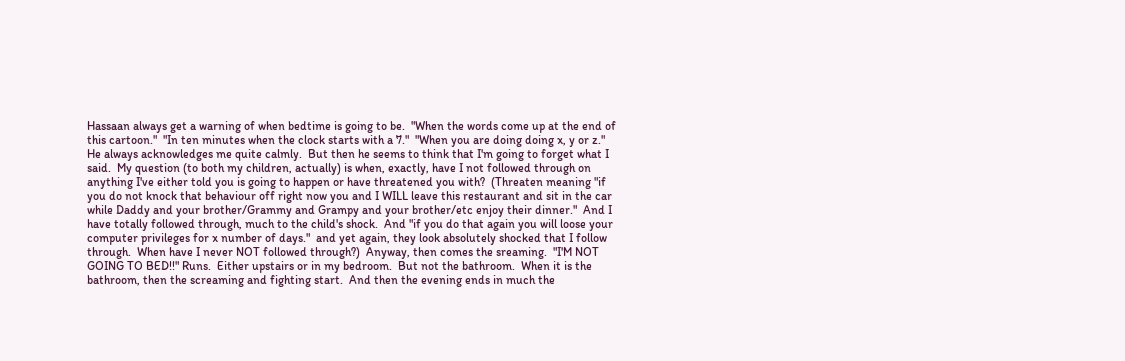Hassaan always get a warning of when bedtime is going to be.  "When the words come up at the end of this cartoon."  "In ten minutes when the clock starts with a 7."  "When you are doing doing x, y or z."  He always acknowledges me quite calmly.  But then he seems to think that I'm going to forget what I said.  My question (to both my children, actually) is when, exactly, have I not followed through on anything I've either told you is going to happen or have threatened you with?  (Threaten meaning "if you do not knock that behaviour off right now you and I WILL leave this restaurant and sit in the car while Daddy and your brother/Grammy and Grampy and your brother/etc enjoy their dinner."  And I have totally followed through, much to the child's shock.  And "if you do that again you will loose your computer privileges for x number of days."  and yet again, they look absolutely shocked that I follow through.  When have I never NOT followed through?)  Anyway, then comes the sreaming.  "I'M NOT GOING TO BED!!" Runs.  Either upstairs or in my bedroom.  But not the bathroom.  When it is the bathroom, then the screaming and fighting start.  And then the evening ends in much the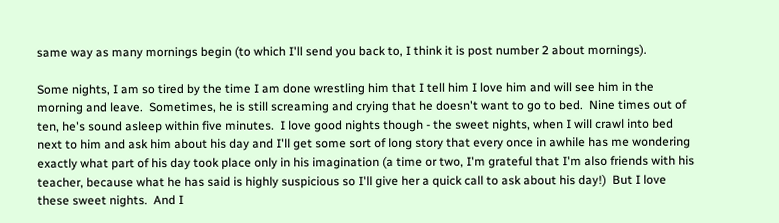same way as many mornings begin (to which I'll send you back to, I think it is post number 2 about mornings).

Some nights, I am so tired by the time I am done wrestling him that I tell him I love him and will see him in the morning and leave.  Sometimes, he is still screaming and crying that he doesn't want to go to bed.  Nine times out of ten, he's sound asleep within five minutes.  I love good nights though - the sweet nights, when I will crawl into bed next to him and ask him about his day and I'll get some sort of long story that every once in awhile has me wondering exactly what part of his day took place only in his imagination (a time or two, I'm grateful that I'm also friends with his teacher, because what he has said is highly suspicious so I'll give her a quick call to ask about his day!)  But I love these sweet nights.  And I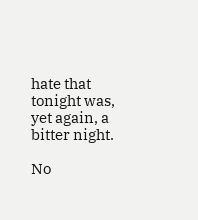hate that tonight was, yet again, a bitter night.

No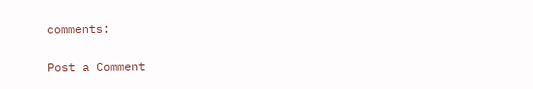comments:

Post a Comment